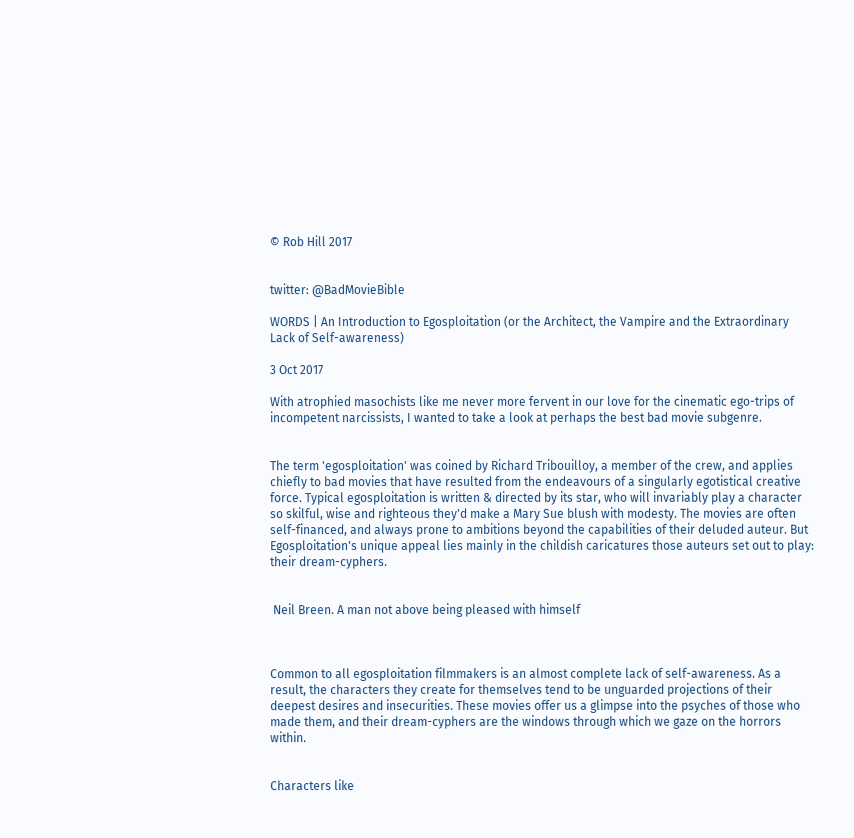© Rob Hill 2017


twitter: @BadMovieBible

WORDS | An Introduction to Egosploitation (or the Architect, the Vampire and the Extraordinary Lack of Self-awareness)

3 Oct 2017

With atrophied masochists like me never more fervent in our love for the cinematic ego-trips of incompetent narcissists, I wanted to take a look at perhaps the best bad movie subgenre.


The term 'egosploitation' was coined by Richard Tribouilloy, a member of the crew, and applies chiefly to bad movies that have resulted from the endeavours of a singularly egotistical creative force. Typical egosploitation is written & directed by its star, who will invariably play a character so skilful, wise and righteous they'd make a Mary Sue blush with modesty. The movies are often self-financed, and always prone to ambitions beyond the capabilities of their deluded auteur. But Egosploitation's unique appeal lies mainly in the childish caricatures those auteurs set out to play: their dream-cyphers.


 Neil Breen. A man not above being pleased with himself



Common to all egosploitation filmmakers is an almost complete lack of self-awareness. As a result, the characters they create for themselves tend to be unguarded projections of their deepest desires and insecurities. These movies offer us a glimpse into the psyches of those who made them, and their dream-cyphers are the windows through which we gaze on the horrors within.


Characters like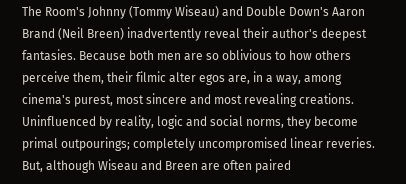The Room's Johnny (Tommy Wiseau) and Double Down's Aaron Brand (Neil Breen) inadvertently reveal their author's deepest fantasies. Because both men are so oblivious to how others perceive them, their filmic alter egos are, in a way, among cinema's purest, most sincere and most revealing creations. Uninfluenced by reality, logic and social norms, they become primal outpourings; completely uncompromised linear reveries. But, although Wiseau and Breen are often paired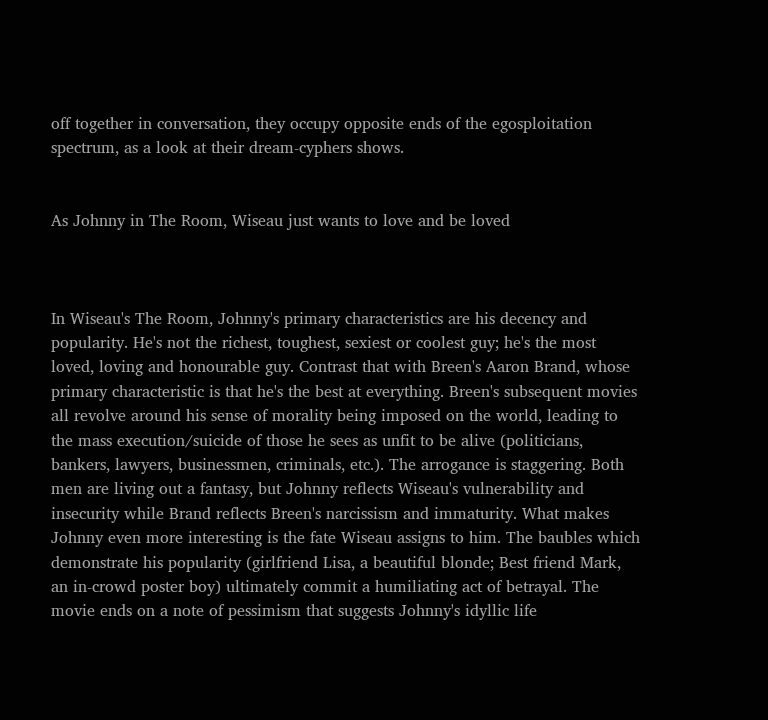off together in conversation, they occupy opposite ends of the egosploitation spectrum, as a look at their dream-cyphers shows.


As Johnny in The Room, Wiseau just wants to love and be loved



In Wiseau's The Room, Johnny's primary characteristics are his decency and popularity. He's not the richest, toughest, sexiest or coolest guy; he's the most loved, loving and honourable guy. Contrast that with Breen's Aaron Brand, whose primary characteristic is that he's the best at everything. Breen's subsequent movies all revolve around his sense of morality being imposed on the world, leading to the mass execution/suicide of those he sees as unfit to be alive (politicians, bankers, lawyers, businessmen, criminals, etc.). The arrogance is staggering. Both men are living out a fantasy, but Johnny reflects Wiseau's vulnerability and insecurity while Brand reflects Breen's narcissism and immaturity. What makes Johnny even more interesting is the fate Wiseau assigns to him. The baubles which demonstrate his popularity (girlfriend Lisa, a beautiful blonde; Best friend Mark, an in-crowd poster boy) ultimately commit a humiliating act of betrayal. The movie ends on a note of pessimism that suggests Johnny's idyllic life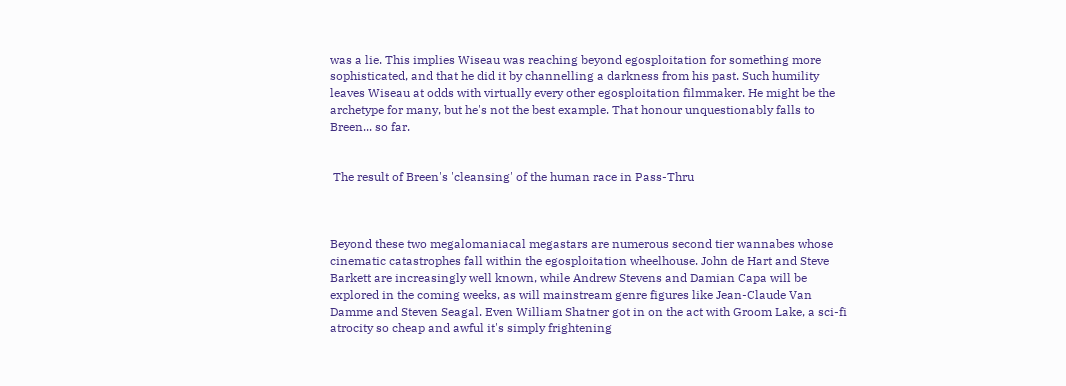was a lie. This implies Wiseau was reaching beyond egosploitation for something more sophisticated, and that he did it by channelling a darkness from his past. Such humility leaves Wiseau at odds with virtually every other egosploitation filmmaker. He might be the archetype for many, but he's not the best example. That honour unquestionably falls to Breen... so far.


 The result of Breen's 'cleansing' of the human race in Pass-Thru



Beyond these two megalomaniacal megastars are numerous second tier wannabes whose cinematic catastrophes fall within the egosploitation wheelhouse. John de Hart and Steve Barkett are increasingly well known, while Andrew Stevens and Damian Capa will be explored in the coming weeks, as will mainstream genre figures like Jean-Claude Van Damme and Steven Seagal. Even William Shatner got in on the act with Groom Lake, a sci-fi atrocity so cheap and awful it's simply frightening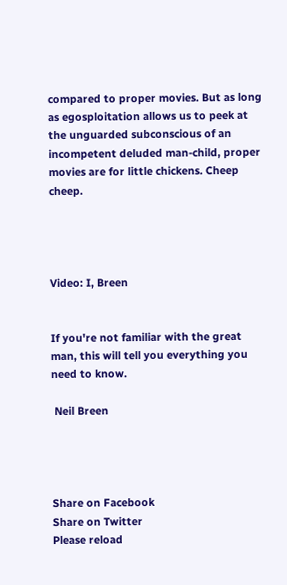compared to proper movies. But as long as egosploitation allows us to peek at the unguarded subconscious of an incompetent deluded man-child, proper movies are for little chickens. Cheep cheep.




Video: I, Breen


If you're not familiar with the great man, this will tell you everything you need to know.

 Neil Breen




Share on Facebook
Share on Twitter
Please reload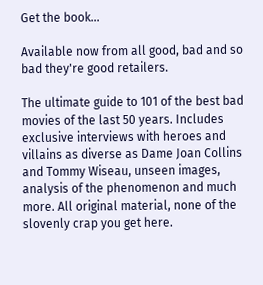Get the book...

Available now from all good, bad and so bad they're good retailers.

The ultimate guide to 101 of the best bad movies of the last 50 years. Includes exclusive interviews with heroes and villains as diverse as Dame Joan Collins and Tommy Wiseau, unseen images, analysis of the phenomenon and much more. All original material, none of the slovenly crap you get here.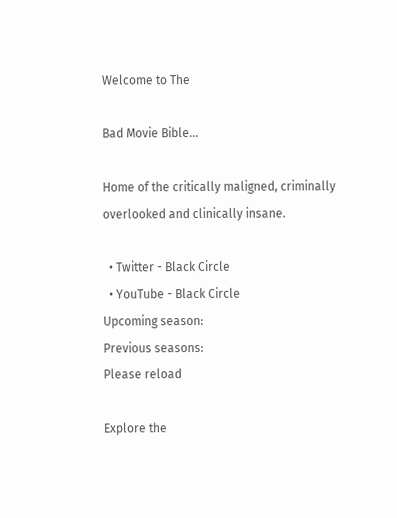Welcome to The

Bad Movie Bible...

Home of the critically maligned, criminally overlooked and clinically insane.

  • Twitter - Black Circle
  • YouTube - Black Circle
Upcoming season:
Previous seasons:
Please reload

Explore the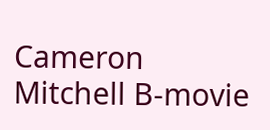Cameron Mitchell B-movie